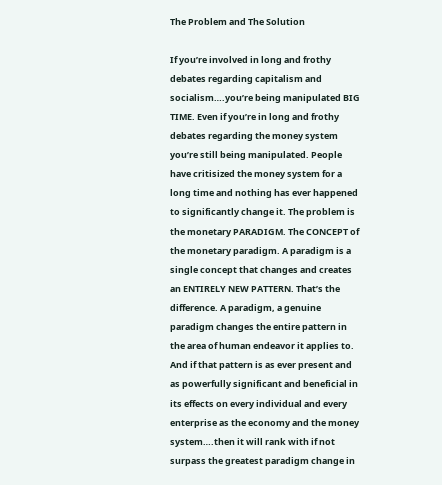The Problem and The Solution

If you’re involved in long and frothy debates regarding capitalism and socialism….you’re being manipulated BIG TIME. Even if you’re in long and frothy debates regarding the money system you’re still being manipulated. People have critisized the money system for a long time and nothing has ever happened to significantly change it. The problem is the monetary PARADIGM. The CONCEPT of the monetary paradigm. A paradigm is a single concept that changes and creates an ENTIRELY NEW PATTERN. That’s the difference. A paradigm, a genuine paradigm changes the entire pattern in the area of human endeavor it applies to. And if that pattern is as ever present and as powerfully significant and beneficial in its effects on every individual and every enterprise as the economy and the money system….then it will rank with if not surpass the greatest paradigm change in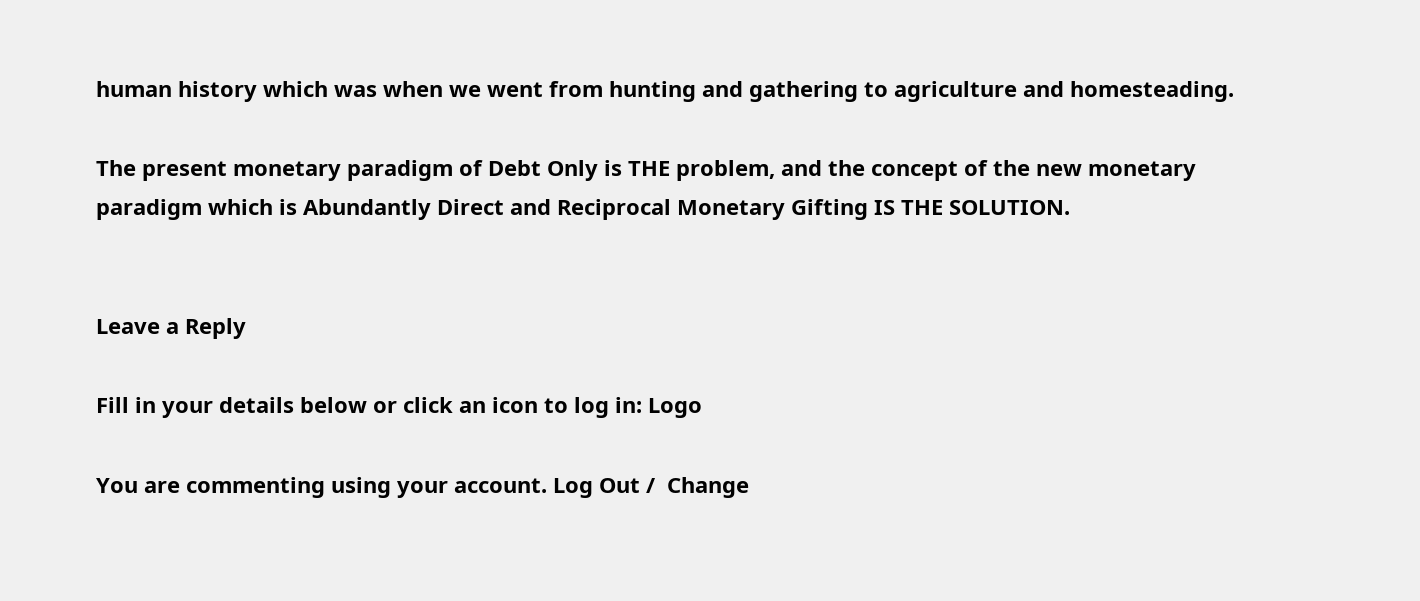human history which was when we went from hunting and gathering to agriculture and homesteading.

The present monetary paradigm of Debt Only is THE problem, and the concept of the new monetary paradigm which is Abundantly Direct and Reciprocal Monetary Gifting IS THE SOLUTION.


Leave a Reply

Fill in your details below or click an icon to log in: Logo

You are commenting using your account. Log Out /  Change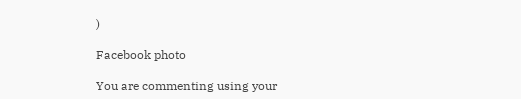)

Facebook photo

You are commenting using your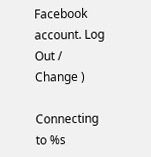Facebook account. Log Out /  Change )

Connecting to %s